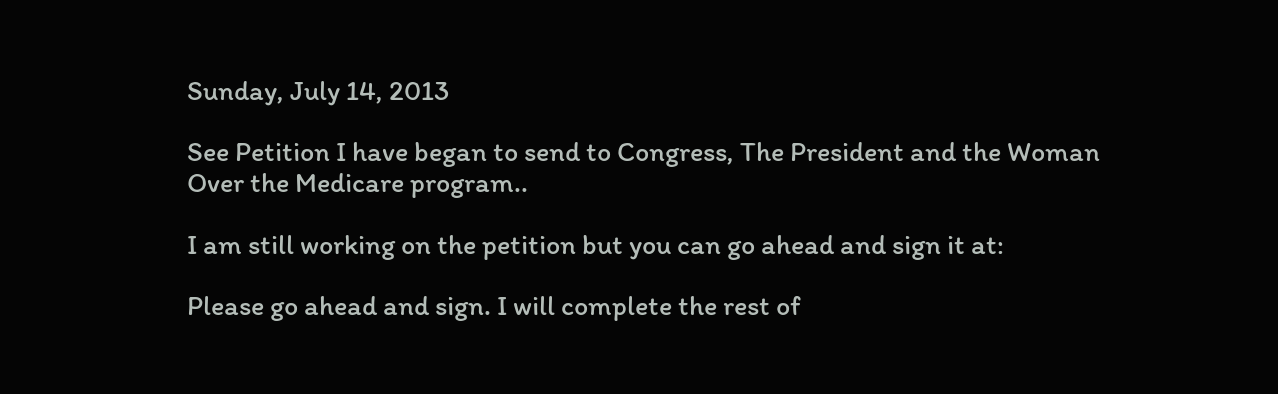Sunday, July 14, 2013

See Petition I have began to send to Congress, The President and the Woman Over the Medicare program..

I am still working on the petition but you can go ahead and sign it at:

Please go ahead and sign. I will complete the rest of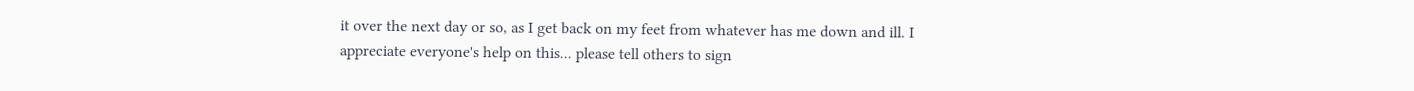it over the next day or so, as I get back on my feet from whatever has me down and ill. I appreciate everyone's help on this... please tell others to sign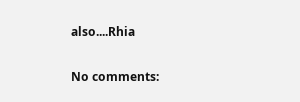also....Rhia

No comments: